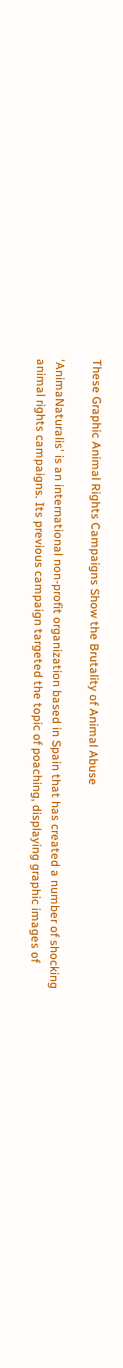These Graphic Animal Rights Campaigns Show the Brutality of Animal Abuse

'AnimaNaturalis' is an international non-profit organization based in Spain that has created a number of shocking animal rights campaigns. Its previous campaign targeted the topic of poaching, displaying graphic images of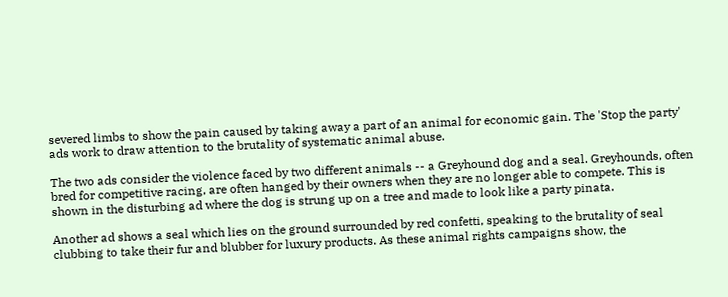severed limbs to show the pain caused by taking away a part of an animal for economic gain. The 'Stop the party' ads work to draw attention to the brutality of systematic animal abuse.

The two ads consider the violence faced by two different animals -- a Greyhound dog and a seal. Greyhounds, often bred for competitive racing, are often hanged by their owners when they are no longer able to compete. This is shown in the disturbing ad where the dog is strung up on a tree and made to look like a party pinata.

Another ad shows a seal which lies on the ground surrounded by red confetti, speaking to the brutality of seal clubbing to take their fur and blubber for luxury products. As these animal rights campaigns show, the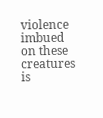violence imbued on these creatures is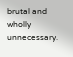brutal and wholly unnecessary.